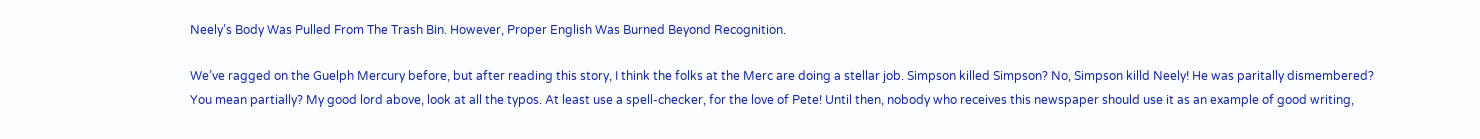Neely’s Body Was Pulled From The Trash Bin. However, Proper English Was Burned Beyond Recognition.

We’ve ragged on the Guelph Mercury before, but after reading this story, I think the folks at the Merc are doing a stellar job. Simpson killed Simpson? No, Simpson killd Neely! He was paritally dismembered? You mean partially? My good lord above, look at all the typos. At least use a spell-checker, for the love of Pete! Until then, nobody who receives this newspaper should use it as an example of good writing,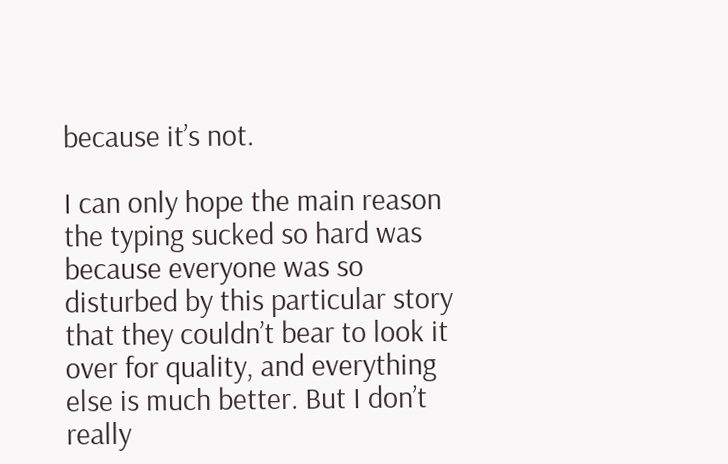because it’s not.

I can only hope the main reason the typing sucked so hard was because everyone was so disturbed by this particular story that they couldn’t bear to look it over for quality, and everything else is much better. But I don’t really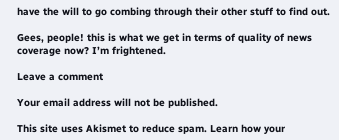have the will to go combing through their other stuff to find out.

Gees, people! this is what we get in terms of quality of news coverage now? I’m frightened.

Leave a comment

Your email address will not be published.

This site uses Akismet to reduce spam. Learn how your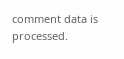comment data is processed.